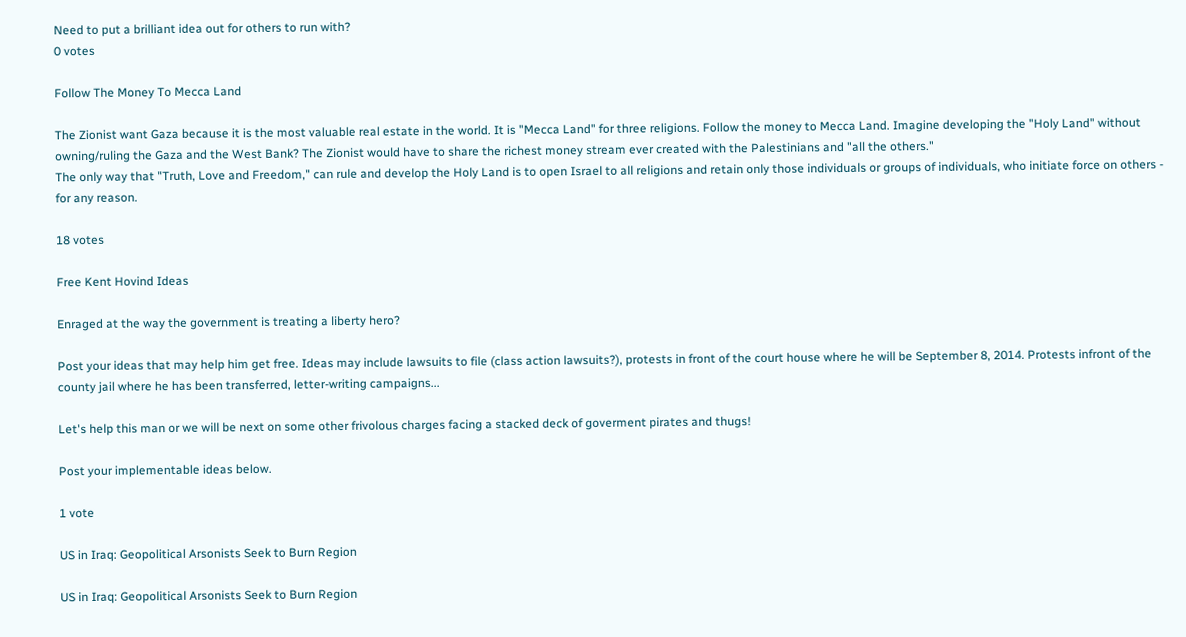Need to put a brilliant idea out for others to run with?
0 votes

Follow The Money To Mecca Land

The Zionist want Gaza because it is the most valuable real estate in the world. It is "Mecca Land" for three religions. Follow the money to Mecca Land. Imagine developing the "Holy Land" without owning/ruling the Gaza and the West Bank? The Zionist would have to share the richest money stream ever created with the Palestinians and "all the others."
The only way that "Truth, Love and Freedom," can rule and develop the Holy Land is to open Israel to all religions and retain only those individuals or groups of individuals, who initiate force on others - for any reason.

18 votes

Free Kent Hovind Ideas

Enraged at the way the government is treating a liberty hero?

Post your ideas that may help him get free. Ideas may include lawsuits to file (class action lawsuits?), protests in front of the court house where he will be September 8, 2014. Protests infront of the county jail where he has been transferred, letter-writing campaigns...

Let's help this man or we will be next on some other frivolous charges facing a stacked deck of goverment pirates and thugs!

Post your implementable ideas below.

1 vote

US in Iraq: Geopolitical Arsonists Seek to Burn Region

US in Iraq: Geopolitical Arsonists Seek to Burn Region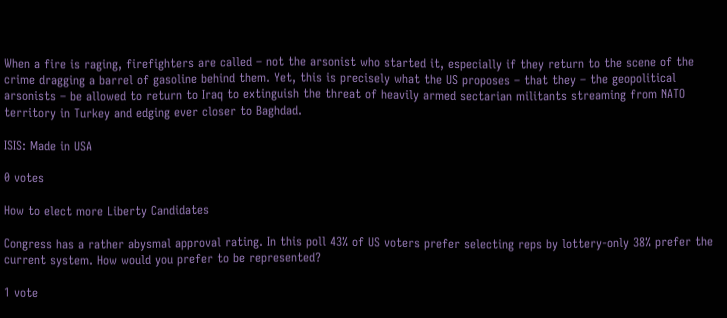When a fire is raging, firefighters are called – not the arsonist who started it, especially if they return to the scene of the crime dragging a barrel of gasoline behind them. Yet, this is precisely what the US proposes – that they – the geopolitical arsonists – be allowed to return to Iraq to extinguish the threat of heavily armed sectarian militants streaming from NATO territory in Turkey and edging ever closer to Baghdad.

ISIS: Made in USA

0 votes

How to elect more Liberty Candidates

Congress has a rather abysmal approval rating. In this poll 43% of US voters prefer selecting reps by lottery-only 38% prefer the current system. How would you prefer to be represented?

1 vote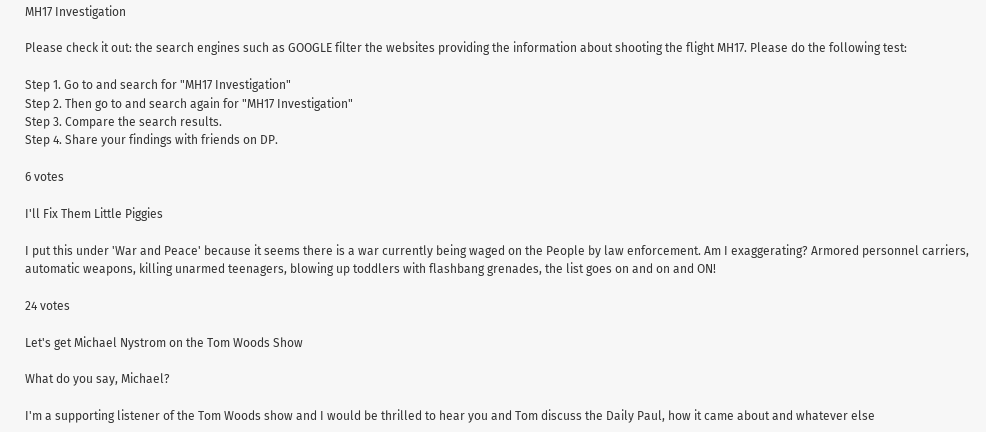MH17 Investigation

Please check it out: the search engines such as GOOGLE filter the websites providing the information about shooting the flight MH17. Please do the following test:

Step 1. Go to and search for "MH17 Investigation"
Step 2. Then go to and search again for "MH17 Investigation"
Step 3. Compare the search results.
Step 4. Share your findings with friends on DP.

6 votes

I'll Fix Them Little Piggies

I put this under 'War and Peace' because it seems there is a war currently being waged on the People by law enforcement. Am I exaggerating? Armored personnel carriers, automatic weapons, killing unarmed teenagers, blowing up toddlers with flashbang grenades, the list goes on and on and ON!

24 votes

Let's get Michael Nystrom on the Tom Woods Show

What do you say, Michael?

I'm a supporting listener of the Tom Woods show and I would be thrilled to hear you and Tom discuss the Daily Paul, how it came about and whatever else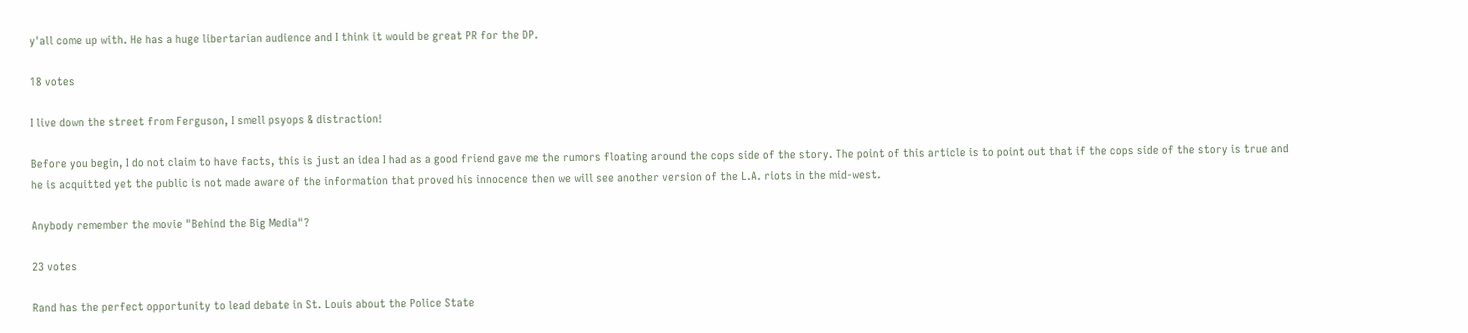y'all come up with. He has a huge libertarian audience and I think it would be great PR for the DP.

18 votes

I live down the street from Ferguson, I smell psyops & distraction!

Before you begin, I do not claim to have facts, this is just an idea I had as a good friend gave me the rumors floating around the cops side of the story. The point of this article is to point out that if the cops side of the story is true and he is acquitted yet the public is not made aware of the information that proved his innocence then we will see another version of the L.A. riots in the mid-west.

Anybody remember the movie "Behind the Big Media"?

23 votes

Rand has the perfect opportunity to lead debate in St. Louis about the Police State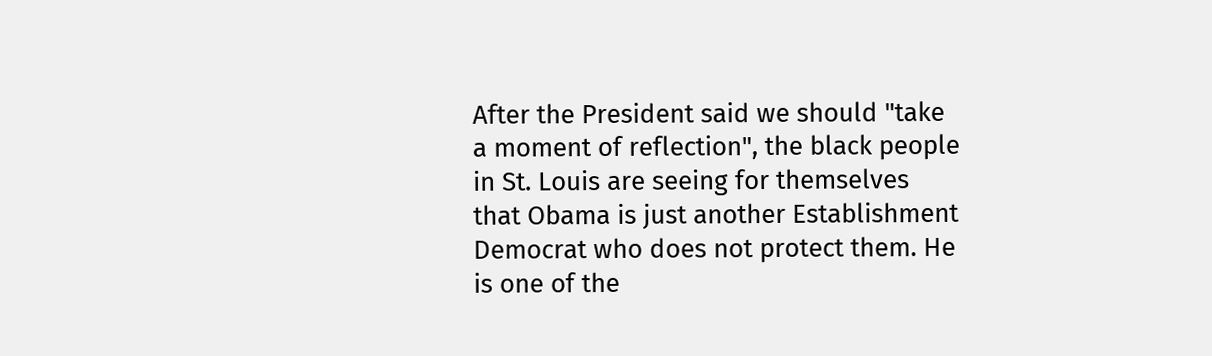After the President said we should "take a moment of reflection", the black people in St. Louis are seeing for themselves that Obama is just another Establishment Democrat who does not protect them. He is one of the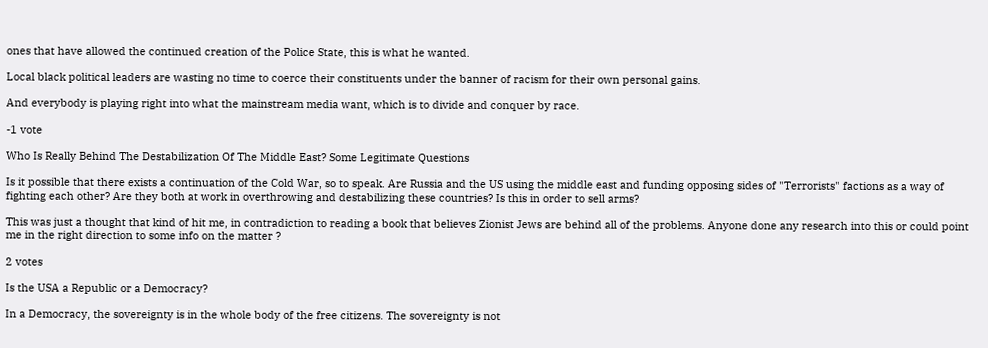ones that have allowed the continued creation of the Police State, this is what he wanted.

Local black political leaders are wasting no time to coerce their constituents under the banner of racism for their own personal gains.

And everybody is playing right into what the mainstream media want, which is to divide and conquer by race.

-1 vote

Who Is Really Behind The Destabilization Of The Middle East? Some Legitimate Questions

Is it possible that there exists a continuation of the Cold War, so to speak. Are Russia and the US using the middle east and funding opposing sides of "Terrorists" factions as a way of fighting each other? Are they both at work in overthrowing and destabilizing these countries? Is this in order to sell arms?

This was just a thought that kind of hit me, in contradiction to reading a book that believes Zionist Jews are behind all of the problems. Anyone done any research into this or could point me in the right direction to some info on the matter ?

2 votes

Is the USA a Republic or a Democracy?

In a Democracy, the sovereignty is in the whole body of the free citizens. The sovereignty is not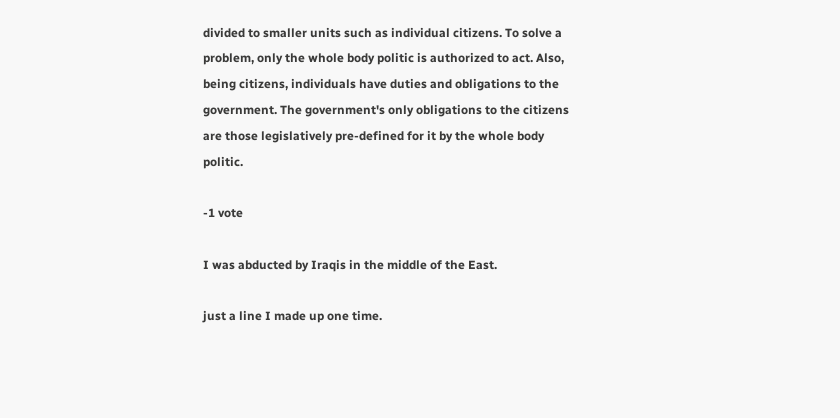divided to smaller units such as individual citizens. To solve a problem, only the whole body politic is authorized to act. Also, being citizens, individuals have duties and obligations to the government. The government's only obligations to the citizens are those legislatively pre-defined for it by the whole body politic.

-1 vote

I was abducted by Iraqis in the middle of the East.

just a line I made up one time.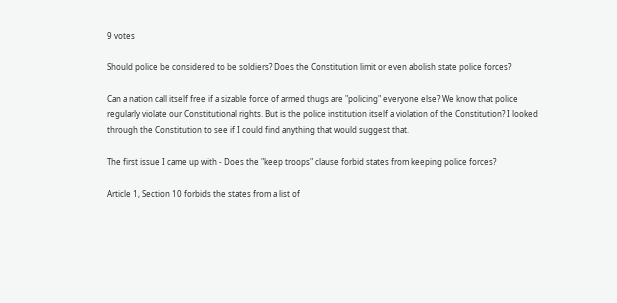9 votes

Should police be considered to be soldiers? Does the Constitution limit or even abolish state police forces?

Can a nation call itself free if a sizable force of armed thugs are "policing" everyone else? We know that police regularly violate our Constitutional rights. But is the police institution itself a violation of the Constitution? I looked through the Constitution to see if I could find anything that would suggest that.

The first issue I came up with - Does the "keep troops" clause forbid states from keeping police forces?

Article 1, Section 10 forbids the states from a list of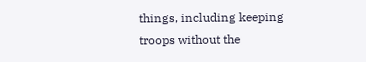things, including keeping troops without the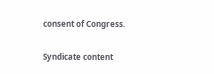consent of Congress.

Syndicate content